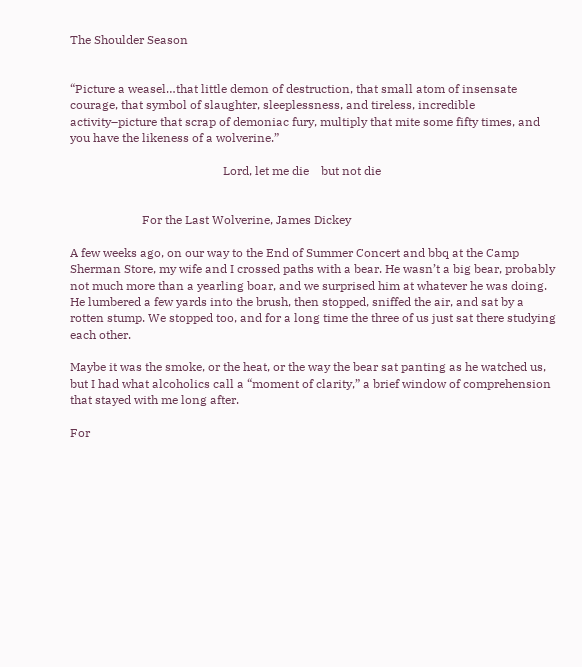The Shoulder Season


“Picture a weasel…that little demon of destruction, that small atom of insensate courage, that symbol of slaughter, sleeplessness, and tireless, incredible activity–picture that scrap of demoniac fury, multiply that mite some fifty times, and you have the likeness of a wolverine.”

                                                   Lord, let me die    but not die


                        For the Last Wolverine, James Dickey

A few weeks ago, on our way to the End of Summer Concert and bbq at the Camp Sherman Store, my wife and I crossed paths with a bear. He wasn’t a big bear, probably not much more than a yearling boar, and we surprised him at whatever he was doing. He lumbered a few yards into the brush, then stopped, sniffed the air, and sat by a rotten stump. We stopped too, and for a long time the three of us just sat there studying each other.

Maybe it was the smoke, or the heat, or the way the bear sat panting as he watched us, but I had what alcoholics call a “moment of clarity,” a brief window of comprehension that stayed with me long after.

For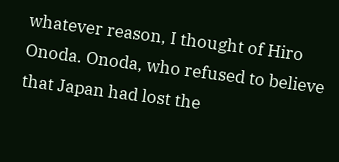whatever reason, I thought of Hiro Onoda. Onoda, who refused to believe that Japan had lost the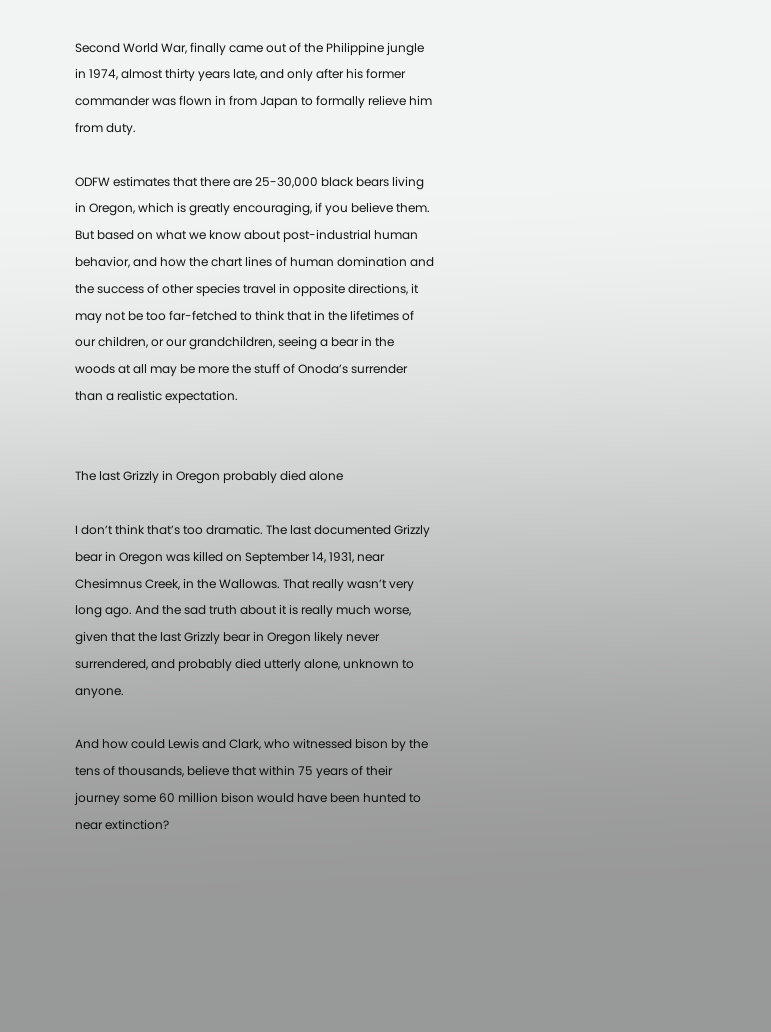Second World War, finally came out of the Philippine jungle in 1974, almost thirty years late, and only after his former commander was flown in from Japan to formally relieve him from duty.

ODFW estimates that there are 25-30,000 black bears living in Oregon, which is greatly encouraging, if you believe them. But based on what we know about post-industrial human behavior, and how the chart lines of human domination and the success of other species travel in opposite directions, it may not be too far-fetched to think that in the lifetimes of our children, or our grandchildren, seeing a bear in the woods at all may be more the stuff of Onoda’s surrender than a realistic expectation.


The last Grizzly in Oregon probably died alone

I don’t think that’s too dramatic. The last documented Grizzly bear in Oregon was killed on September 14, 1931, near Chesimnus Creek, in the Wallowas. That really wasn’t very long ago. And the sad truth about it is really much worse, given that the last Grizzly bear in Oregon likely never surrendered, and probably died utterly alone, unknown to anyone.

And how could Lewis and Clark, who witnessed bison by the tens of thousands, believe that within 75 years of their journey some 60 million bison would have been hunted to near extinction?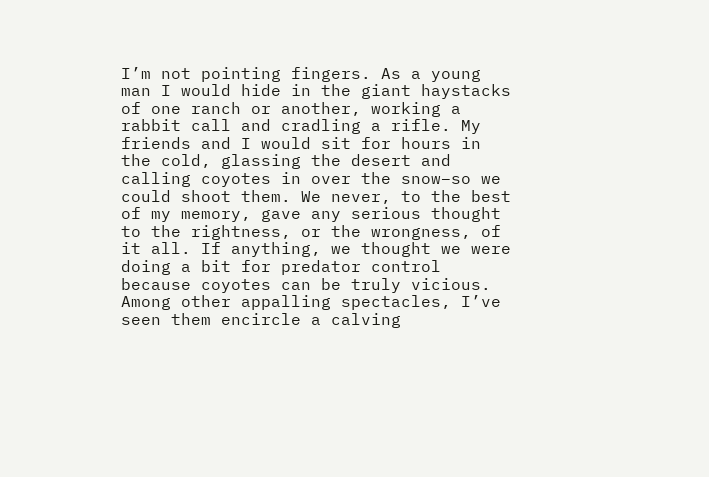I’m not pointing fingers. As a young man I would hide in the giant haystacks of one ranch or another, working a rabbit call and cradling a rifle. My friends and I would sit for hours in the cold, glassing the desert and calling coyotes in over the snow–so we could shoot them. We never, to the best of my memory, gave any serious thought to the rightness, or the wrongness, of it all. If anything, we thought we were doing a bit for predator control because coyotes can be truly vicious. Among other appalling spectacles, I’ve seen them encircle a calving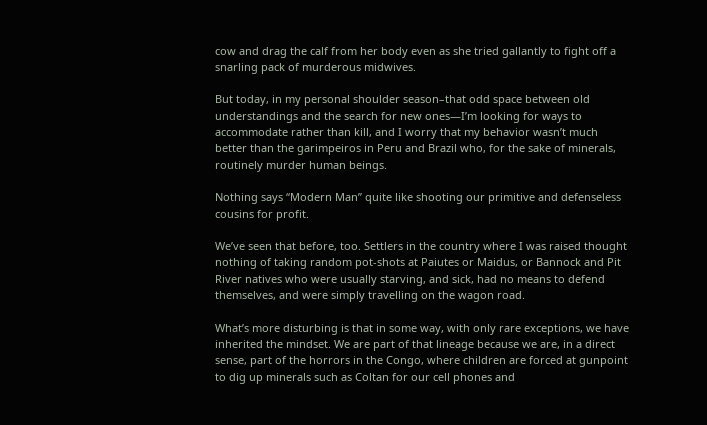cow and drag the calf from her body even as she tried gallantly to fight off a snarling pack of murderous midwives.

But today, in my personal shoulder season–that odd space between old understandings and the search for new ones—I’m looking for ways to accommodate rather than kill, and I worry that my behavior wasn’t much better than the garimpeiros in Peru and Brazil who, for the sake of minerals, routinely murder human beings.

Nothing says “Modern Man” quite like shooting our primitive and defenseless cousins for profit.

We’ve seen that before, too. Settlers in the country where I was raised thought nothing of taking random pot-shots at Paiutes or Maidus, or Bannock and Pit River natives who were usually starving, and sick, had no means to defend themselves, and were simply travelling on the wagon road.

What’s more disturbing is that in some way, with only rare exceptions, we have inherited the mindset. We are part of that lineage because we are, in a direct sense, part of the horrors in the Congo, where children are forced at gunpoint to dig up minerals such as Coltan for our cell phones and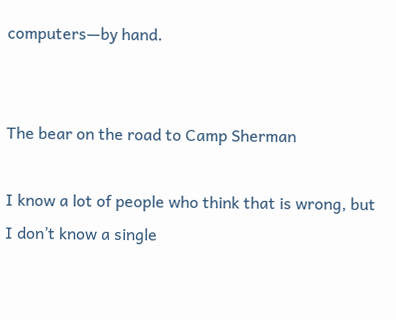computers—by hand.


The bear on the road to Camp Sherman

I know a lot of people who think that is wrong, but I don’t know a single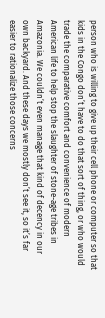person who is willing to give up their cell phone or computer so that kids in the Congo don’t have to do that sort of thing, or who would trade the comparative comfort and convenience of modern American life to help stop the slaughter of stone-age tribes in Amazonia. We couldn’t even manage that kind of decency in our own backyard. And these days we mostly don’t see it, so it’s far easier to rationalize those concerns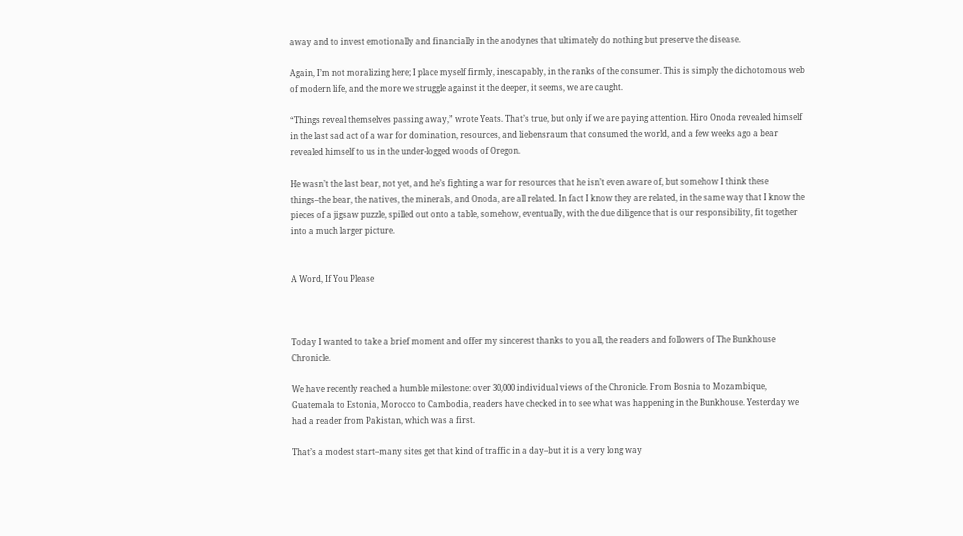away and to invest emotionally and financially in the anodynes that ultimately do nothing but preserve the disease.

Again, I’m not moralizing here; I place myself firmly, inescapably, in the ranks of the consumer. This is simply the dichotomous web of modern life, and the more we struggle against it the deeper, it seems, we are caught.

“Things reveal themselves passing away,” wrote Yeats. That’s true, but only if we are paying attention. Hiro Onoda revealed himself in the last sad act of a war for domination, resources, and liebensraum that consumed the world, and a few weeks ago a bear revealed himself to us in the under-logged woods of Oregon.

He wasn’t the last bear, not yet, and he’s fighting a war for resources that he isn’t even aware of, but somehow I think these things–the bear, the natives, the minerals, and Onoda, are all related. In fact I know they are related, in the same way that I know the pieces of a jigsaw puzzle, spilled out onto a table, somehow, eventually, with the due diligence that is our responsibility, fit together into a much larger picture.


A Word, If You Please



Today I wanted to take a brief moment and offer my sincerest thanks to you all, the readers and followers of The Bunkhouse Chronicle.

We have recently reached a humble milestone: over 30,000 individual views of the Chronicle. From Bosnia to Mozambique, Guatemala to Estonia, Morocco to Cambodia, readers have checked in to see what was happening in the Bunkhouse. Yesterday we had a reader from Pakistan, which was a first.

That’s a modest start–many sites get that kind of traffic in a day–but it is a very long way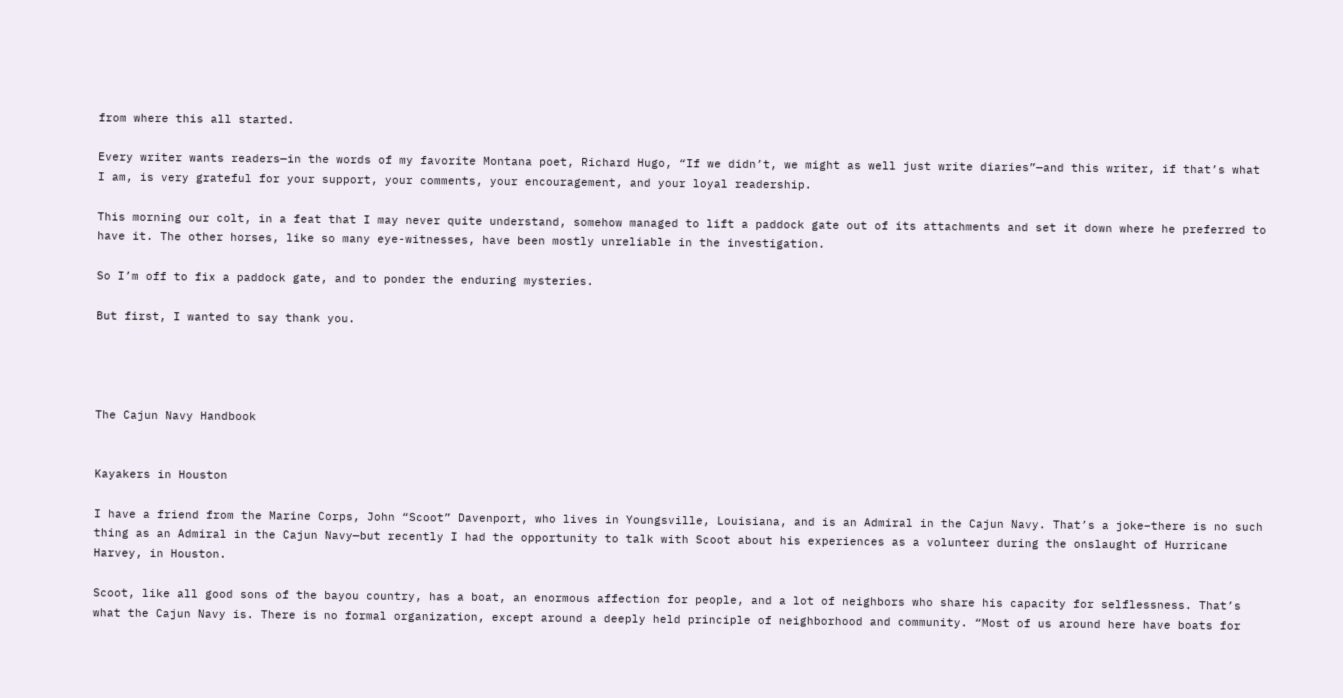from where this all started.

Every writer wants readers—in the words of my favorite Montana poet, Richard Hugo, “If we didn’t, we might as well just write diaries”—and this writer, if that’s what I am, is very grateful for your support, your comments, your encouragement, and your loyal readership.

This morning our colt, in a feat that I may never quite understand, somehow managed to lift a paddock gate out of its attachments and set it down where he preferred to have it. The other horses, like so many eye-witnesses, have been mostly unreliable in the investigation.

So I’m off to fix a paddock gate, and to ponder the enduring mysteries.

But first, I wanted to say thank you.




The Cajun Navy Handbook


Kayakers in Houston

I have a friend from the Marine Corps, John “Scoot” Davenport, who lives in Youngsville, Louisiana, and is an Admiral in the Cajun Navy. That’s a joke–there is no such thing as an Admiral in the Cajun Navy—but recently I had the opportunity to talk with Scoot about his experiences as a volunteer during the onslaught of Hurricane Harvey, in Houston.

Scoot, like all good sons of the bayou country, has a boat, an enormous affection for people, and a lot of neighbors who share his capacity for selflessness. That’s what the Cajun Navy is. There is no formal organization, except around a deeply held principle of neighborhood and community. “Most of us around here have boats for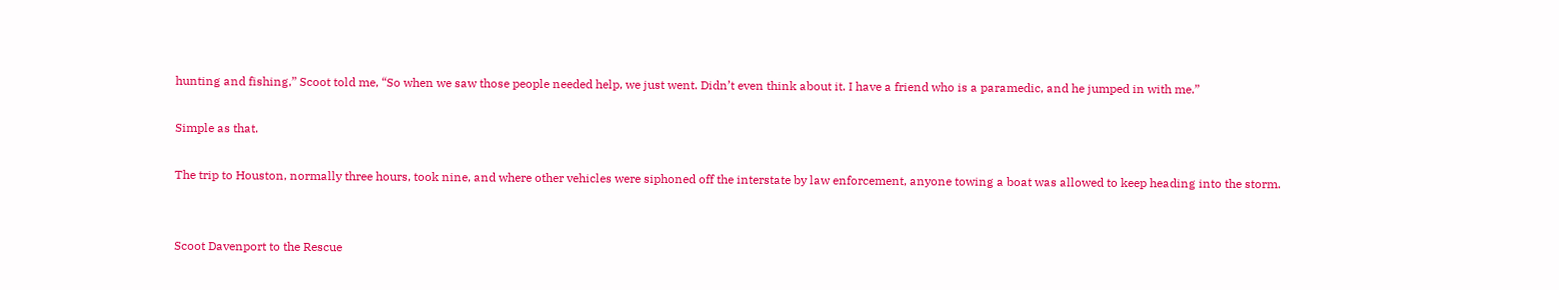hunting and fishing,” Scoot told me, “So when we saw those people needed help, we just went. Didn’t even think about it. I have a friend who is a paramedic, and he jumped in with me.”

Simple as that.

The trip to Houston, normally three hours, took nine, and where other vehicles were siphoned off the interstate by law enforcement, anyone towing a boat was allowed to keep heading into the storm.


Scoot Davenport to the Rescue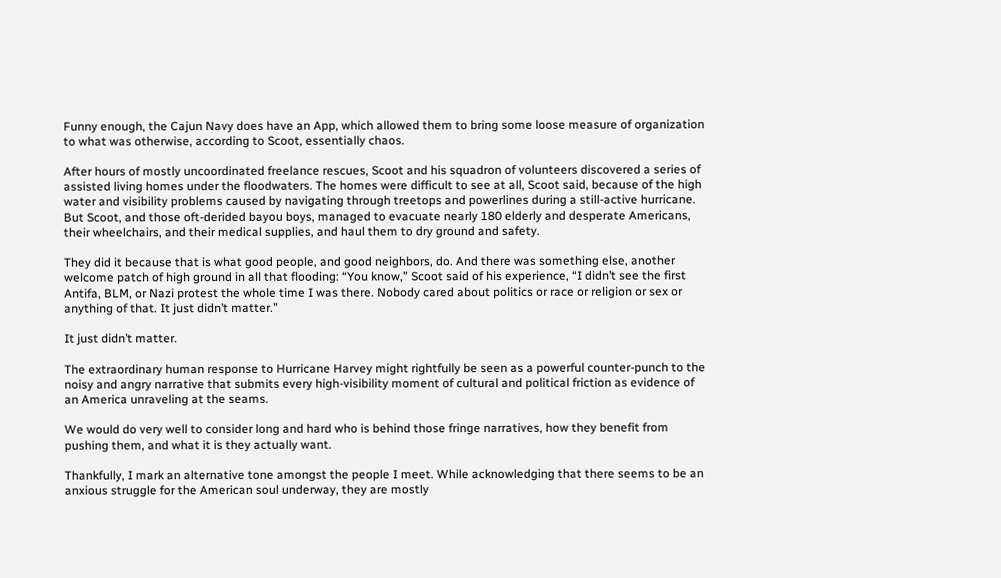Funny enough, the Cajun Navy does have an App, which allowed them to bring some loose measure of organization to what was otherwise, according to Scoot, essentially chaos.

After hours of mostly uncoordinated freelance rescues, Scoot and his squadron of volunteers discovered a series of assisted living homes under the floodwaters. The homes were difficult to see at all, Scoot said, because of the high water and visibility problems caused by navigating through treetops and powerlines during a still-active hurricane. But Scoot, and those oft-derided bayou boys, managed to evacuate nearly 180 elderly and desperate Americans, their wheelchairs, and their medical supplies, and haul them to dry ground and safety.

They did it because that is what good people, and good neighbors, do. And there was something else, another welcome patch of high ground in all that flooding: “You know,” Scoot said of his experience, “I didn’t see the first Antifa, BLM, or Nazi protest the whole time I was there. Nobody cared about politics or race or religion or sex or anything of that. It just didn’t matter.”

It just didn’t matter.

The extraordinary human response to Hurricane Harvey might rightfully be seen as a powerful counter-punch to the noisy and angry narrative that submits every high-visibility moment of cultural and political friction as evidence of an America unraveling at the seams.

We would do very well to consider long and hard who is behind those fringe narratives, how they benefit from pushing them, and what it is they actually want.

Thankfully, I mark an alternative tone amongst the people I meet. While acknowledging that there seems to be an anxious struggle for the American soul underway, they are mostly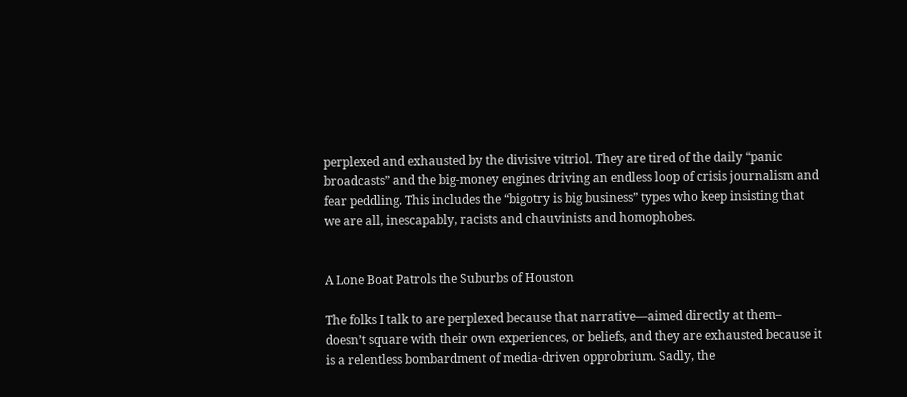perplexed and exhausted by the divisive vitriol. They are tired of the daily “panic broadcasts” and the big-money engines driving an endless loop of crisis journalism and fear peddling. This includes the “bigotry is big business” types who keep insisting that we are all, inescapably, racists and chauvinists and homophobes.


A Lone Boat Patrols the Suburbs of Houston

The folks I talk to are perplexed because that narrative—aimed directly at them– doesn’t square with their own experiences, or beliefs, and they are exhausted because it is a relentless bombardment of media-driven opprobrium. Sadly, the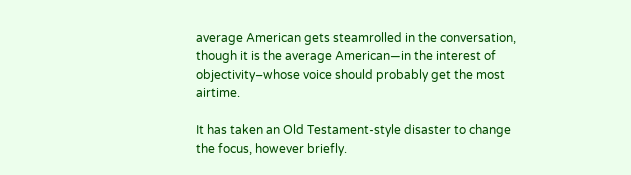average American gets steamrolled in the conversation, though it is the average American—in the interest of objectivity–whose voice should probably get the most airtime.

It has taken an Old Testament-style disaster to change the focus, however briefly.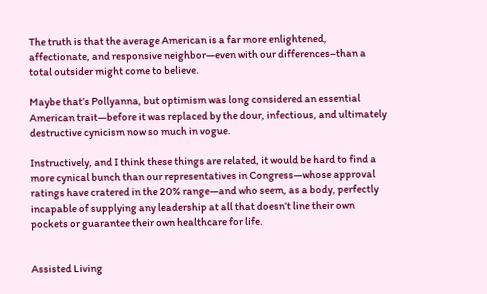The truth is that the average American is a far more enlightened, affectionate, and responsive neighbor—even with our differences–than a total outsider might come to believe.

Maybe that’s Pollyanna, but optimism was long considered an essential American trait—before it was replaced by the dour, infectious, and ultimately destructive cynicism now so much in vogue.

Instructively, and I think these things are related, it would be hard to find a more cynical bunch than our representatives in Congress—whose approval ratings have cratered in the 20% range—and who seem, as a body, perfectly incapable of supplying any leadership at all that doesn’t line their own pockets or guarantee their own healthcare for life.


Assisted Living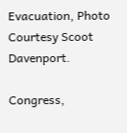Evacuation, Photo Courtesy Scoot Davenport.

Congress,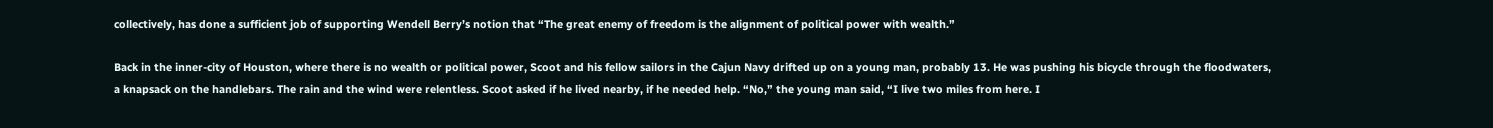collectively, has done a sufficient job of supporting Wendell Berry’s notion that “The great enemy of freedom is the alignment of political power with wealth.”

Back in the inner-city of Houston, where there is no wealth or political power, Scoot and his fellow sailors in the Cajun Navy drifted up on a young man, probably 13. He was pushing his bicycle through the floodwaters, a knapsack on the handlebars. The rain and the wind were relentless. Scoot asked if he lived nearby, if he needed help. “No,” the young man said, “I live two miles from here. I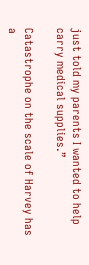just told my parents I wanted to help carry medical supplies.”

Catastrophe on the scale of Harvey has a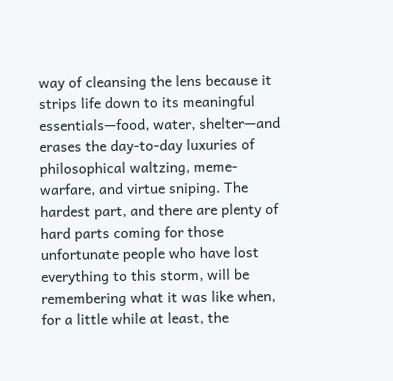way of cleansing the lens because it strips life down to its meaningful essentials—food, water, shelter—and erases the day-to-day luxuries of philosophical waltzing, meme-warfare, and virtue sniping. The hardest part, and there are plenty of hard parts coming for those unfortunate people who have lost everything to this storm, will be remembering what it was like when, for a little while at least, the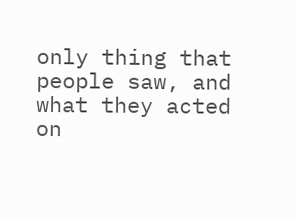only thing that people saw, and what they acted on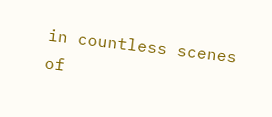in countless scenes of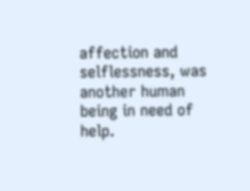affection and selflessness, was another human being in need of help.